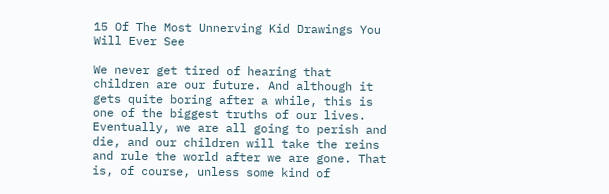15 Of The Most Unnerving Kid Drawings You Will Ever See

We never get tired of hearing that children are our future. And although it gets quite boring after a while, this is one of the biggest truths of our lives. Eventually, we are all going to perish and die, and our children will take the reins and rule the world after we are gone. That is, of course, unless some kind of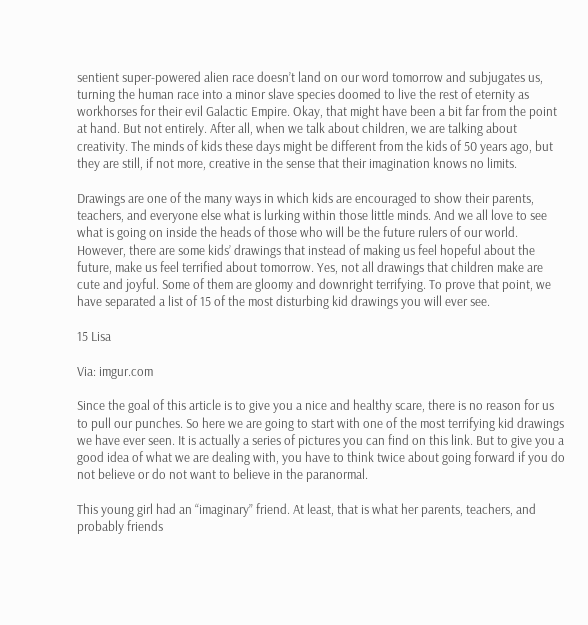sentient super-powered alien race doesn’t land on our word tomorrow and subjugates us, turning the human race into a minor slave species doomed to live the rest of eternity as workhorses for their evil Galactic Empire. Okay, that might have been a bit far from the point at hand. But not entirely. After all, when we talk about children, we are talking about creativity. The minds of kids these days might be different from the kids of 50 years ago, but they are still, if not more, creative in the sense that their imagination knows no limits.

Drawings are one of the many ways in which kids are encouraged to show their parents, teachers, and everyone else what is lurking within those little minds. And we all love to see what is going on inside the heads of those who will be the future rulers of our world. However, there are some kids’ drawings that instead of making us feel hopeful about the future, make us feel terrified about tomorrow. Yes, not all drawings that children make are cute and joyful. Some of them are gloomy and downright terrifying. To prove that point, we have separated a list of 15 of the most disturbing kid drawings you will ever see.

15 Lisa

Via: imgur.com

Since the goal of this article is to give you a nice and healthy scare, there is no reason for us to pull our punches. So here we are going to start with one of the most terrifying kid drawings we have ever seen. It is actually a series of pictures you can find on this link. But to give you a good idea of what we are dealing with, you have to think twice about going forward if you do not believe or do not want to believe in the paranormal.

This young girl had an “imaginary” friend. At least, that is what her parents, teachers, and probably friends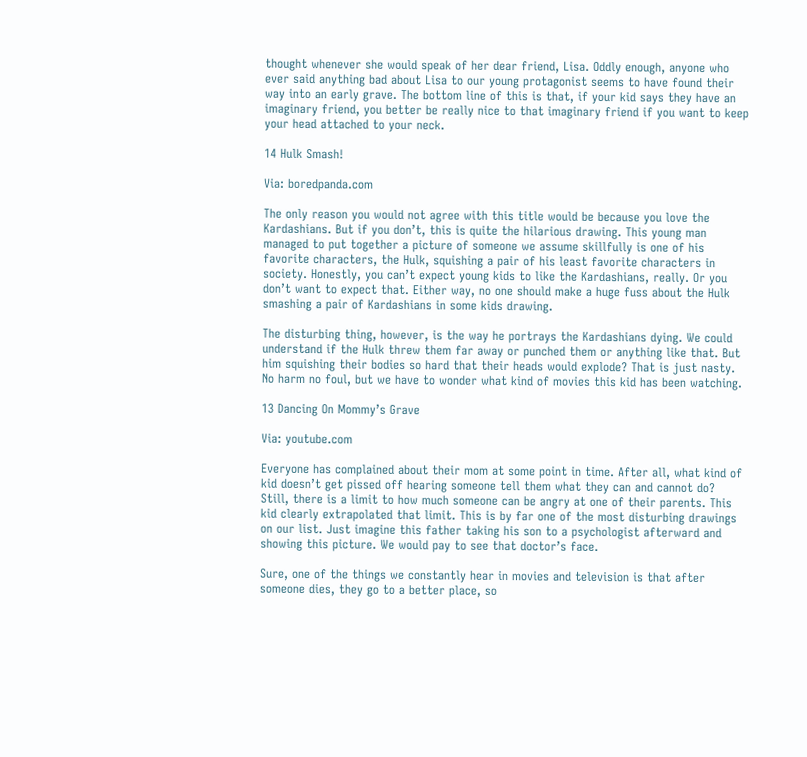thought whenever she would speak of her dear friend, Lisa. Oddly enough, anyone who ever said anything bad about Lisa to our young protagonist seems to have found their way into an early grave. The bottom line of this is that, if your kid says they have an imaginary friend, you better be really nice to that imaginary friend if you want to keep your head attached to your neck.

14 Hulk Smash!

Via: boredpanda.com

The only reason you would not agree with this title would be because you love the Kardashians. But if you don’t, this is quite the hilarious drawing. This young man managed to put together a picture of someone we assume skillfully is one of his favorite characters, the Hulk, squishing a pair of his least favorite characters in society. Honestly, you can’t expect young kids to like the Kardashians, really. Or you don’t want to expect that. Either way, no one should make a huge fuss about the Hulk smashing a pair of Kardashians in some kids drawing.

The disturbing thing, however, is the way he portrays the Kardashians dying. We could understand if the Hulk threw them far away or punched them or anything like that. But him squishing their bodies so hard that their heads would explode? That is just nasty. No harm no foul, but we have to wonder what kind of movies this kid has been watching.

13 Dancing On Mommy’s Grave

Via: youtube.com

Everyone has complained about their mom at some point in time. After all, what kind of kid doesn’t get pissed off hearing someone tell them what they can and cannot do? Still, there is a limit to how much someone can be angry at one of their parents. This kid clearly extrapolated that limit. This is by far one of the most disturbing drawings on our list. Just imagine this father taking his son to a psychologist afterward and showing this picture. We would pay to see that doctor’s face.

Sure, one of the things we constantly hear in movies and television is that after someone dies, they go to a better place, so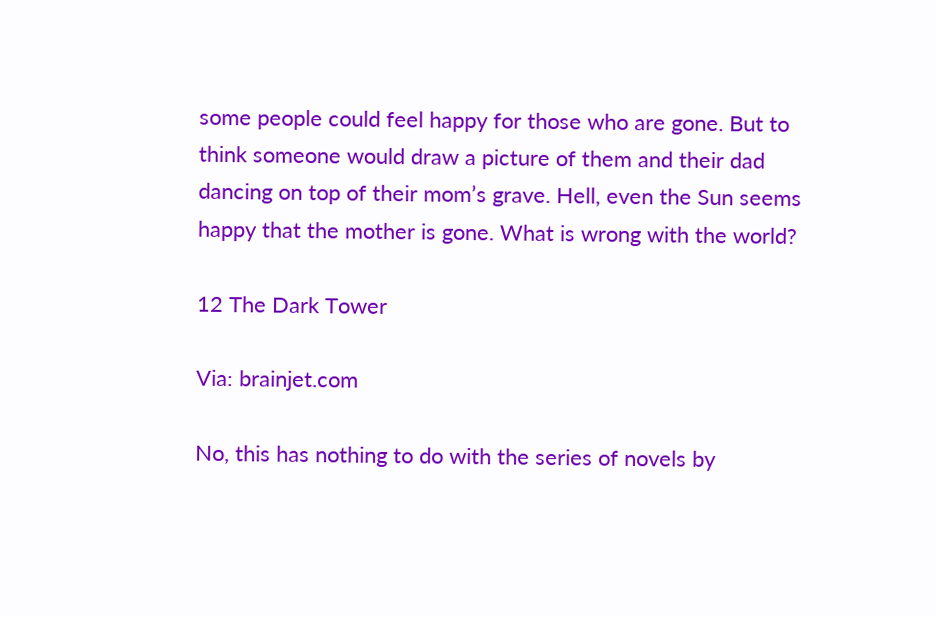some people could feel happy for those who are gone. But to think someone would draw a picture of them and their dad dancing on top of their mom’s grave. Hell, even the Sun seems happy that the mother is gone. What is wrong with the world?

12 The Dark Tower

Via: brainjet.com

No, this has nothing to do with the series of novels by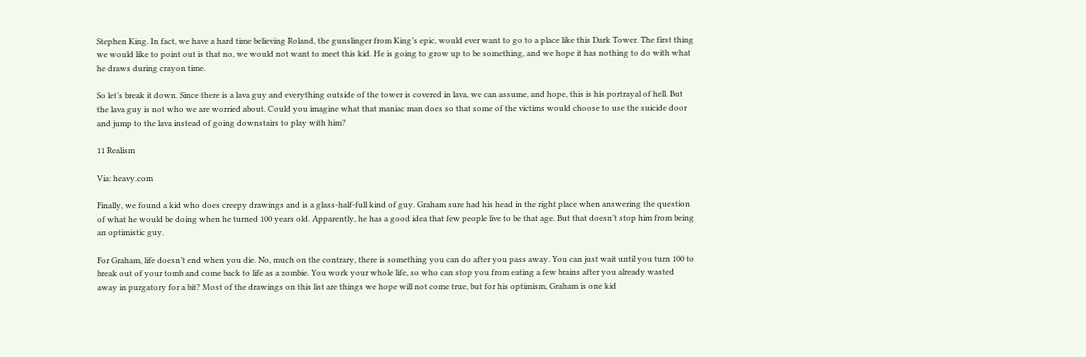Stephen King. In fact, we have a hard time believing Roland, the gunslinger from King’s epic, would ever want to go to a place like this Dark Tower. The first thing we would like to point out is that no, we would not want to meet this kid. He is going to grow up to be something, and we hope it has nothing to do with what he draws during crayon time.

So let’s break it down. Since there is a lava guy and everything outside of the tower is covered in lava, we can assume, and hope, this is his portrayal of hell. But the lava guy is not who we are worried about. Could you imagine what that maniac man does so that some of the victims would choose to use the suicide door and jump to the lava instead of going downstairs to play with him?

11 Realism

Via: heavy.com

Finally, we found a kid who does creepy drawings and is a glass-half-full kind of guy. Graham sure had his head in the right place when answering the question of what he would be doing when he turned 100 years old. Apparently, he has a good idea that few people live to be that age. But that doesn’t stop him from being an optimistic guy.

For Graham, life doesn’t end when you die. No, much on the contrary, there is something you can do after you pass away. You can just wait until you turn 100 to break out of your tomb and come back to life as a zombie. You work your whole life, so who can stop you from eating a few brains after you already wasted away in purgatory for a bit? Most of the drawings on this list are things we hope will not come true, but for his optimism, Graham is one kid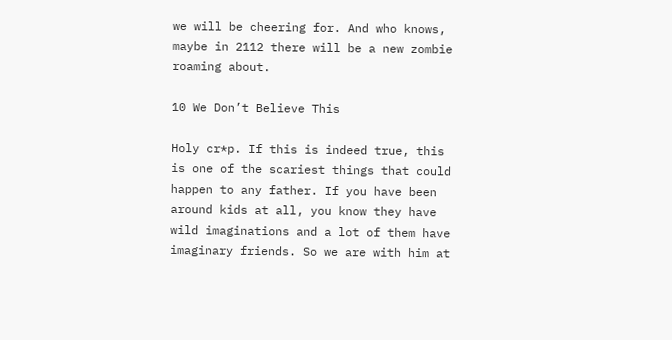we will be cheering for. And who knows, maybe in 2112 there will be a new zombie roaming about.

10 We Don’t Believe This

Holy cr*p. If this is indeed true, this is one of the scariest things that could happen to any father. If you have been around kids at all, you know they have wild imaginations and a lot of them have imaginary friends. So we are with him at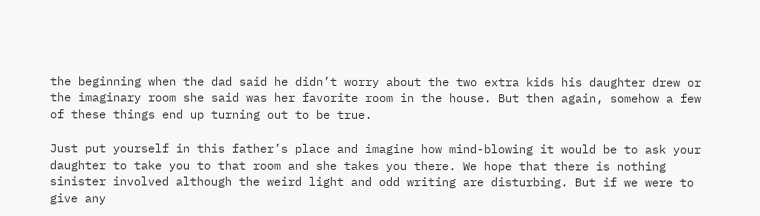the beginning when the dad said he didn’t worry about the two extra kids his daughter drew or the imaginary room she said was her favorite room in the house. But then again, somehow a few of these things end up turning out to be true.

Just put yourself in this father’s place and imagine how mind-blowing it would be to ask your daughter to take you to that room and she takes you there. We hope that there is nothing sinister involved although the weird light and odd writing are disturbing. But if we were to give any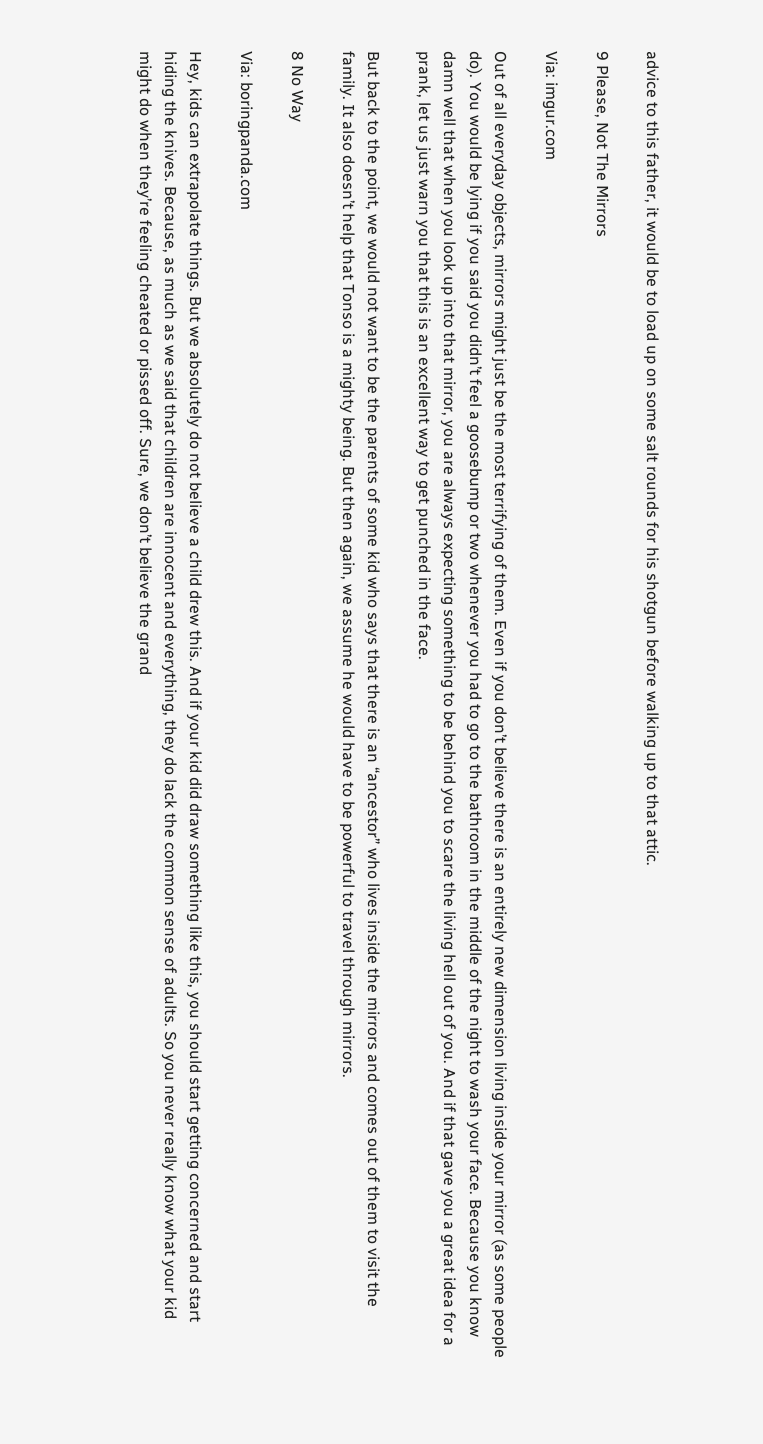advice to this father, it would be to load up on some salt rounds for his shotgun before walking up to that attic.

9 Please, Not The Mirrors

Via: imgur.com

Out of all everyday objects, mirrors might just be the most terrifying of them. Even if you don’t believe there is an entirely new dimension living inside your mirror (as some people do). You would be lying if you said you didn’t feel a goosebump or two whenever you had to go to the bathroom in the middle of the night to wash your face. Because you know damn well that when you look up into that mirror, you are always expecting something to be behind you to scare the living hell out of you. And if that gave you a great idea for a prank, let us just warn you that this is an excellent way to get punched in the face.

But back to the point, we would not want to be the parents of some kid who says that there is an “ancestor” who lives inside the mirrors and comes out of them to visit the family. It also doesn’t help that Tonso is a mighty being. But then again, we assume he would have to be powerful to travel through mirrors.

8 No Way

Via: boringpanda.com

Hey, kids can extrapolate things. But we absolutely do not believe a child drew this. And if your kid did draw something like this, you should start getting concerned and start hiding the knives. Because, as much as we said that children are innocent and everything, they do lack the common sense of adults. So you never really know what your kid might do when they’re feeling cheated or pissed off. Sure, we don’t believe the grand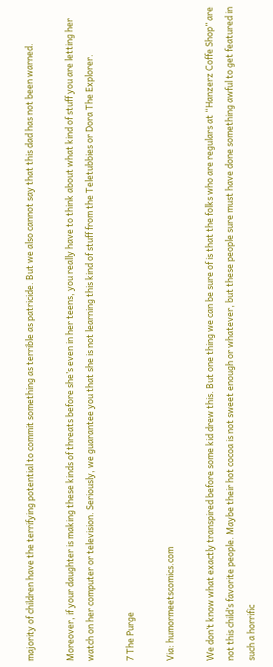majority of children have the terrifying potential to commit something as terrible as patricide. But we also cannot say that this dad has not been warned.

Moreover, if your daughter is making these kinds of threats before she’s even in her teens, you really have to think about what kind of stuff you are letting her watch on her computer or television. Seriously, we guarantee you that she is not learning this kind of stuff from the Teletubbies or Dora The Explorer.

7 The Purge

Via: humormeetscomics.com

We don’t know what exactly transpired before some kid drew this. But one thing we can be sure of is that the folks who are regulars at “Hanzerz Coffe Shop” are not this child’s favorite people. Maybe their hot cocoa is not sweet enough or whatever, but these people sure must have done something awful to get featured in such a horrific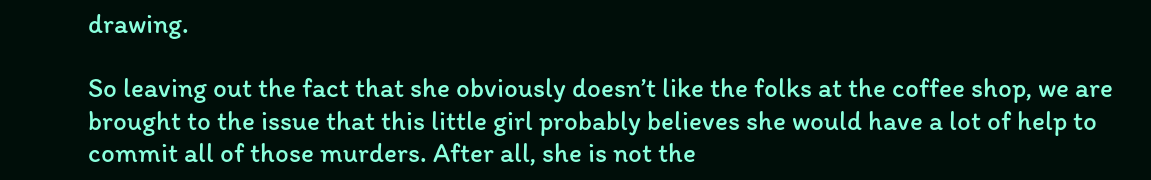drawing.

So leaving out the fact that she obviously doesn’t like the folks at the coffee shop, we are brought to the issue that this little girl probably believes she would have a lot of help to commit all of those murders. After all, she is not the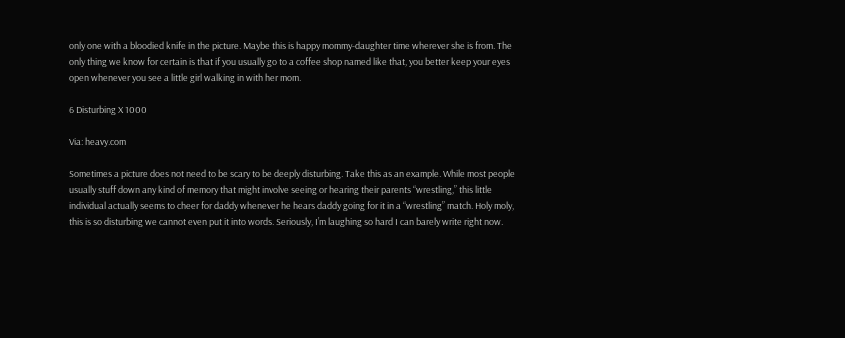only one with a bloodied knife in the picture. Maybe this is happy mommy-daughter time wherever she is from. The only thing we know for certain is that if you usually go to a coffee shop named like that, you better keep your eyes open whenever you see a little girl walking in with her mom.

6 Disturbing X 1000

Via: heavy.com

Sometimes a picture does not need to be scary to be deeply disturbing. Take this as an example. While most people usually stuff down any kind of memory that might involve seeing or hearing their parents “wrestling,” this little individual actually seems to cheer for daddy whenever he hears daddy going for it in a “wrestling” match. Holy moly, this is so disturbing we cannot even put it into words. Seriously, I’m laughing so hard I can barely write right now.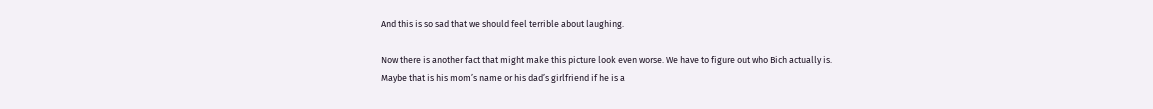And this is so sad that we should feel terrible about laughing.

Now there is another fact that might make this picture look even worse. We have to figure out who Bich actually is. Maybe that is his mom’s name or his dad’s girlfriend if he is a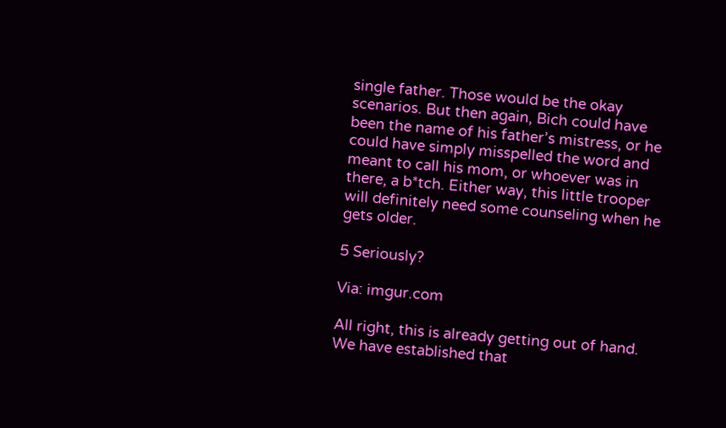single father. Those would be the okay scenarios. But then again, Bich could have been the name of his father’s mistress, or he could have simply misspelled the word and meant to call his mom, or whoever was in there, a b*tch. Either way, this little trooper will definitely need some counseling when he gets older.

5 Seriously?

Via: imgur.com

All right, this is already getting out of hand. We have established that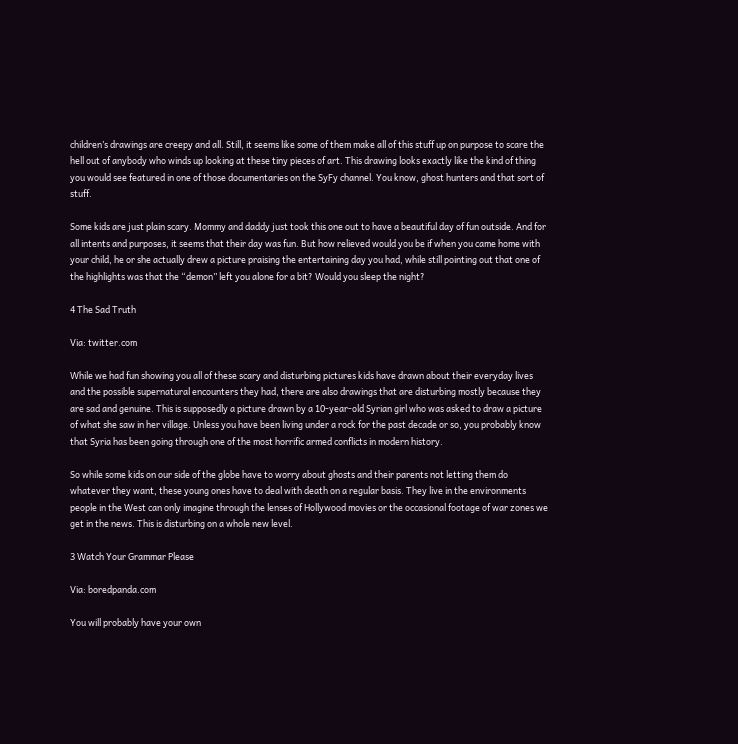children’s drawings are creepy and all. Still, it seems like some of them make all of this stuff up on purpose to scare the hell out of anybody who winds up looking at these tiny pieces of art. This drawing looks exactly like the kind of thing you would see featured in one of those documentaries on the SyFy channel. You know, ghost hunters and that sort of stuff.

Some kids are just plain scary. Mommy and daddy just took this one out to have a beautiful day of fun outside. And for all intents and purposes, it seems that their day was fun. But how relieved would you be if when you came home with your child, he or she actually drew a picture praising the entertaining day you had, while still pointing out that one of the highlights was that the “demon” left you alone for a bit? Would you sleep the night?

4 The Sad Truth

Via: twitter.com

While we had fun showing you all of these scary and disturbing pictures kids have drawn about their everyday lives and the possible supernatural encounters they had, there are also drawings that are disturbing mostly because they are sad and genuine. This is supposedly a picture drawn by a 10-year-old Syrian girl who was asked to draw a picture of what she saw in her village. Unless you have been living under a rock for the past decade or so, you probably know that Syria has been going through one of the most horrific armed conflicts in modern history.

So while some kids on our side of the globe have to worry about ghosts and their parents not letting them do whatever they want, these young ones have to deal with death on a regular basis. They live in the environments people in the West can only imagine through the lenses of Hollywood movies or the occasional footage of war zones we get in the news. This is disturbing on a whole new level.

3 Watch Your Grammar Please

Via: boredpanda.com

You will probably have your own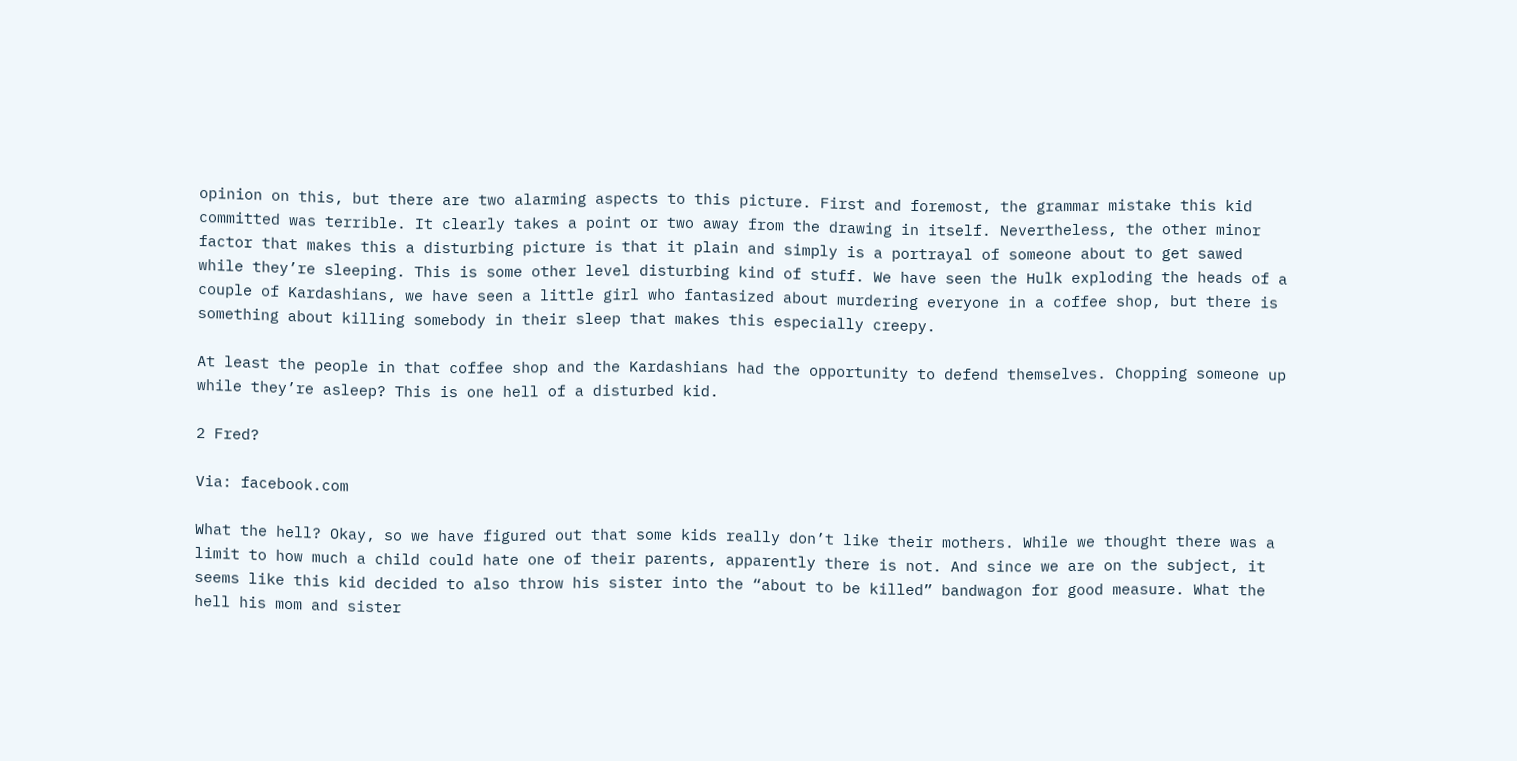opinion on this, but there are two alarming aspects to this picture. First and foremost, the grammar mistake this kid committed was terrible. It clearly takes a point or two away from the drawing in itself. Nevertheless, the other minor factor that makes this a disturbing picture is that it plain and simply is a portrayal of someone about to get sawed while they’re sleeping. This is some other level disturbing kind of stuff. We have seen the Hulk exploding the heads of a couple of Kardashians, we have seen a little girl who fantasized about murdering everyone in a coffee shop, but there is something about killing somebody in their sleep that makes this especially creepy.

At least the people in that coffee shop and the Kardashians had the opportunity to defend themselves. Chopping someone up while they’re asleep? This is one hell of a disturbed kid.

2 Fred?

Via: facebook.com

What the hell? Okay, so we have figured out that some kids really don’t like their mothers. While we thought there was a limit to how much a child could hate one of their parents, apparently there is not. And since we are on the subject, it seems like this kid decided to also throw his sister into the “about to be killed” bandwagon for good measure. What the hell his mom and sister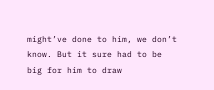might’ve done to him, we don’t know. But it sure had to be big for him to draw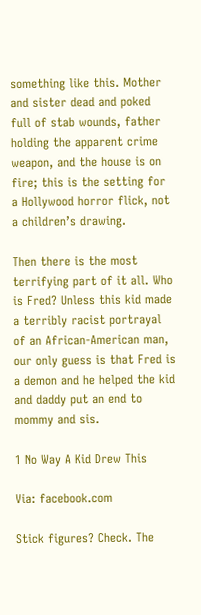something like this. Mother and sister dead and poked full of stab wounds, father holding the apparent crime weapon, and the house is on fire; this is the setting for a Hollywood horror flick, not a children’s drawing.

Then there is the most terrifying part of it all. Who is Fred? Unless this kid made a terribly racist portrayal of an African-American man, our only guess is that Fred is a demon and he helped the kid and daddy put an end to mommy and sis.

1 No Way A Kid Drew This

Via: facebook.com

Stick figures? Check. The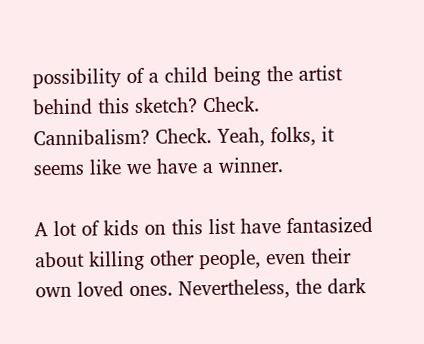possibility of a child being the artist behind this sketch? Check. Cannibalism? Check. Yeah, folks, it seems like we have a winner.

A lot of kids on this list have fantasized about killing other people, even their own loved ones. Nevertheless, the dark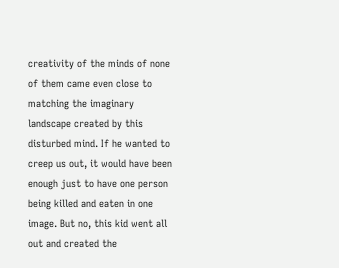creativity of the minds of none of them came even close to matching the imaginary landscape created by this disturbed mind. If he wanted to creep us out, it would have been enough just to have one person being killed and eaten in one image. But no, this kid went all out and created the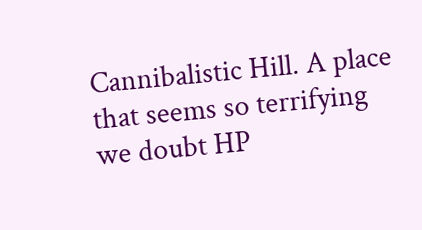Cannibalistic Hill. A place that seems so terrifying we doubt HP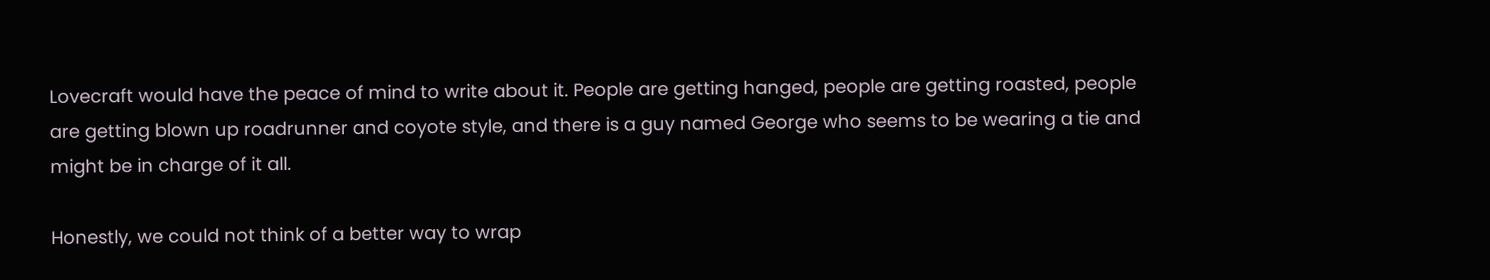Lovecraft would have the peace of mind to write about it. People are getting hanged, people are getting roasted, people are getting blown up roadrunner and coyote style, and there is a guy named George who seems to be wearing a tie and might be in charge of it all.

Honestly, we could not think of a better way to wrap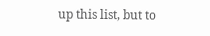up this list, but to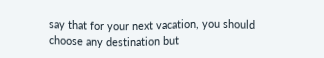say that for your next vacation, you should choose any destination but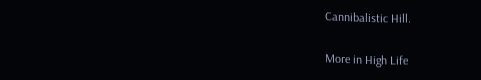Cannibalistic Hill.

More in High Life